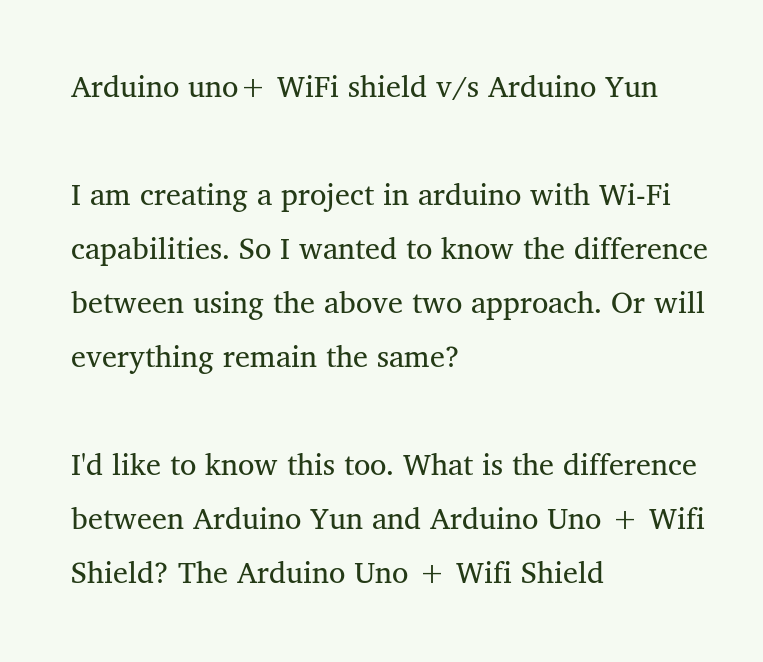Arduino uno+ WiFi shield v/s Arduino Yun

I am creating a project in arduino with Wi-Fi capabilities. So I wanted to know the difference between using the above two approach. Or will everything remain the same?

I'd like to know this too. What is the difference between Arduino Yun and Arduino Uno + Wifi Shield? The Arduino Uno + Wifi Shield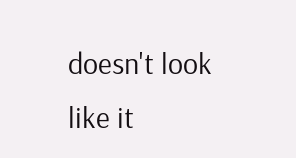doesn't look like it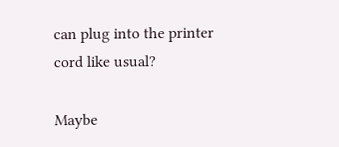can plug into the printer cord like usual?

Maybe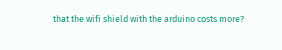that the wifi shield with the arduino costs more?